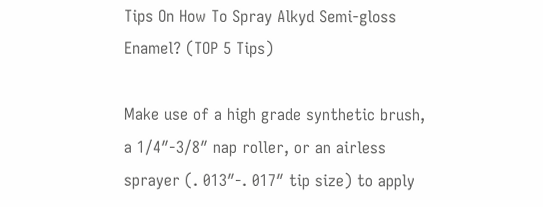Tips On How To Spray Alkyd Semi-gloss Enamel? (TOP 5 Tips)

Make use of a high grade synthetic brush, a 1/4″-3/8″ nap roller, or an airless sprayer (. 013″-. 017″ tip size) to apply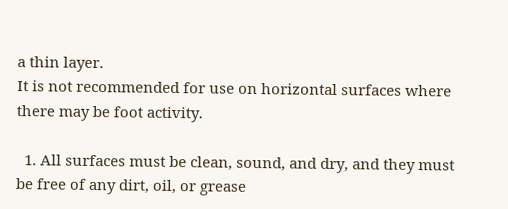a thin layer.
It is not recommended for use on horizontal surfaces where there may be foot activity.

  1. All surfaces must be clean, sound, and dry, and they must be free of any dirt, oil, or grease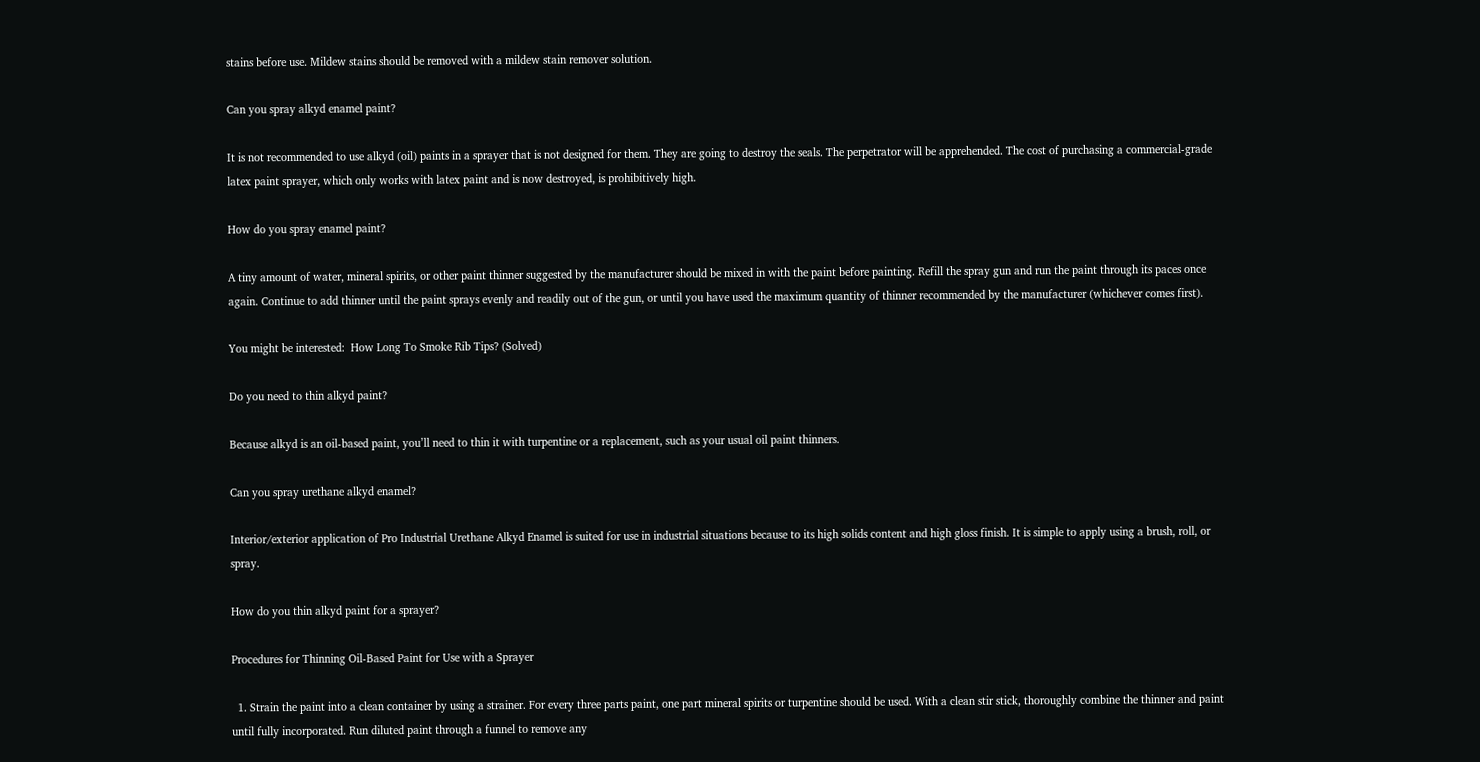stains before use. Mildew stains should be removed with a mildew stain remover solution.

Can you spray alkyd enamel paint?

It is not recommended to use alkyd (oil) paints in a sprayer that is not designed for them. They are going to destroy the seals. The perpetrator will be apprehended. The cost of purchasing a commercial-grade latex paint sprayer, which only works with latex paint and is now destroyed, is prohibitively high.

How do you spray enamel paint?

A tiny amount of water, mineral spirits, or other paint thinner suggested by the manufacturer should be mixed in with the paint before painting. Refill the spray gun and run the paint through its paces once again. Continue to add thinner until the paint sprays evenly and readily out of the gun, or until you have used the maximum quantity of thinner recommended by the manufacturer (whichever comes first).

You might be interested:  How Long To Smoke Rib Tips? (Solved)

Do you need to thin alkyd paint?

Because alkyd is an oil-based paint, you’ll need to thin it with turpentine or a replacement, such as your usual oil paint thinners.

Can you spray urethane alkyd enamel?

Interior/exterior application of Pro Industrial Urethane Alkyd Enamel is suited for use in industrial situations because to its high solids content and high gloss finish. It is simple to apply using a brush, roll, or spray.

How do you thin alkyd paint for a sprayer?

Procedures for Thinning Oil-Based Paint for Use with a Sprayer

  1. Strain the paint into a clean container by using a strainer. For every three parts paint, one part mineral spirits or turpentine should be used. With a clean stir stick, thoroughly combine the thinner and paint until fully incorporated. Run diluted paint through a funnel to remove any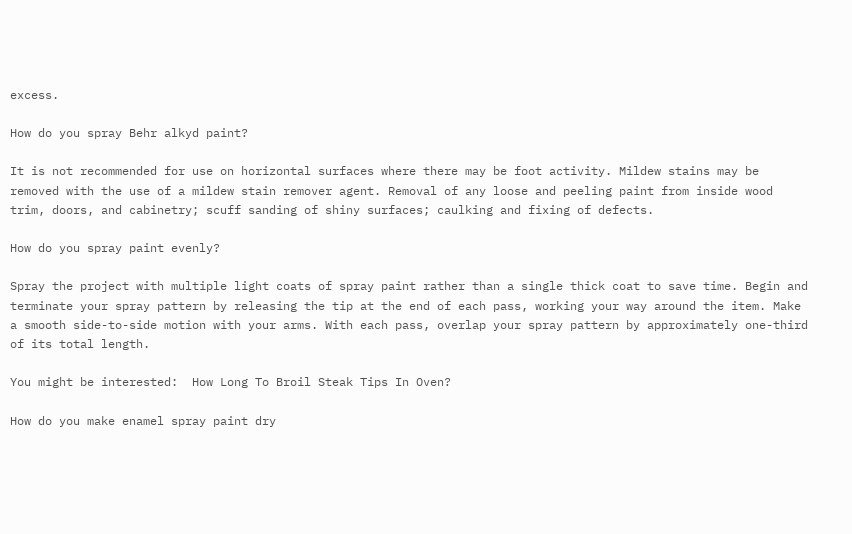excess.

How do you spray Behr alkyd paint?

It is not recommended for use on horizontal surfaces where there may be foot activity. Mildew stains may be removed with the use of a mildew stain remover agent. Removal of any loose and peeling paint from inside wood trim, doors, and cabinetry; scuff sanding of shiny surfaces; caulking and fixing of defects.

How do you spray paint evenly?

Spray the project with multiple light coats of spray paint rather than a single thick coat to save time. Begin and terminate your spray pattern by releasing the tip at the end of each pass, working your way around the item. Make a smooth side-to-side motion with your arms. With each pass, overlap your spray pattern by approximately one-third of its total length.

You might be interested:  How Long To Broil Steak Tips In Oven?

How do you make enamel spray paint dry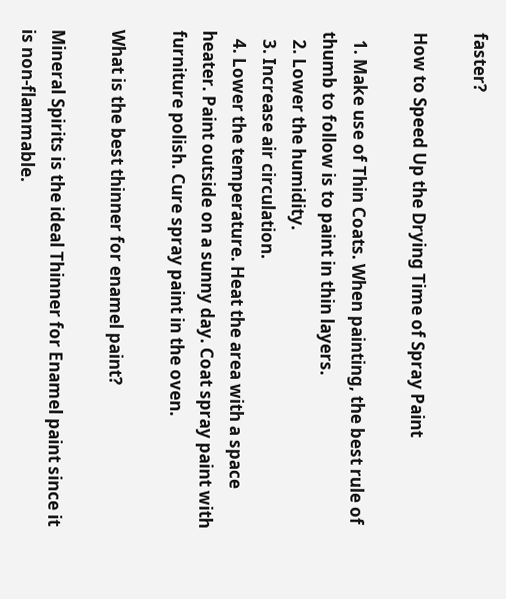faster?

How to Speed Up the Drying Time of Spray Paint

  1. Make use of Thin Coats. When painting, the best rule of thumb to follow is to paint in thin layers.
  2. Lower the humidity.
  3. Increase air circulation.
  4. Lower the temperature. Heat the area with a space heater. Paint outside on a sunny day. Coat spray paint with furniture polish. Cure spray paint in the oven.

What is the best thinner for enamel paint?

Mineral Spirits is the ideal Thinner for Enamel paint since it is non-flammable.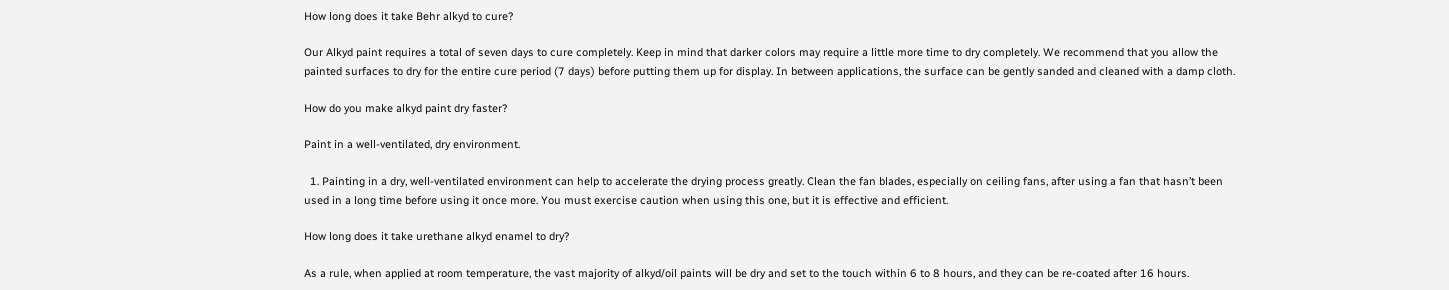How long does it take Behr alkyd to cure?

Our Alkyd paint requires a total of seven days to cure completely. Keep in mind that darker colors may require a little more time to dry completely. We recommend that you allow the painted surfaces to dry for the entire cure period (7 days) before putting them up for display. In between applications, the surface can be gently sanded and cleaned with a damp cloth.

How do you make alkyd paint dry faster?

Paint in a well-ventilated, dry environment.

  1. Painting in a dry, well-ventilated environment can help to accelerate the drying process greatly. Clean the fan blades, especially on ceiling fans, after using a fan that hasn’t been used in a long time before using it once more. You must exercise caution when using this one, but it is effective and efficient.

How long does it take urethane alkyd enamel to dry?

As a rule, when applied at room temperature, the vast majority of alkyd/oil paints will be dry and set to the touch within 6 to 8 hours, and they can be re-coated after 16 hours.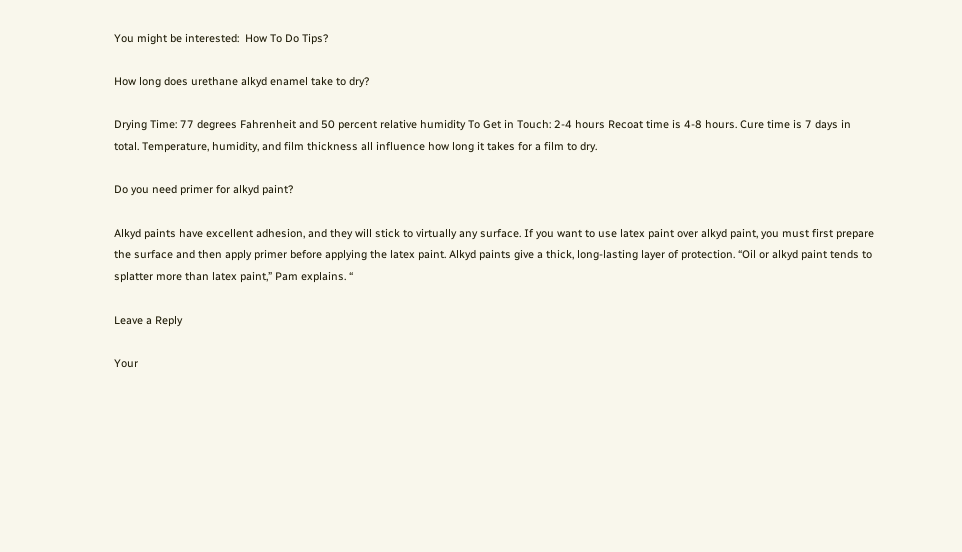You might be interested:  How To Do Tips?

How long does urethane alkyd enamel take to dry?

Drying Time: 77 degrees Fahrenheit and 50 percent relative humidity To Get in Touch: 2-4 hours Recoat time is 4-8 hours. Cure time is 7 days in total. Temperature, humidity, and film thickness all influence how long it takes for a film to dry.

Do you need primer for alkyd paint?

Alkyd paints have excellent adhesion, and they will stick to virtually any surface. If you want to use latex paint over alkyd paint, you must first prepare the surface and then apply primer before applying the latex paint. Alkyd paints give a thick, long-lasting layer of protection. “Oil or alkyd paint tends to splatter more than latex paint,” Pam explains. “

Leave a Reply

Your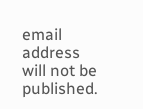email address will not be published.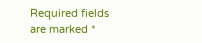Required fields are marked *